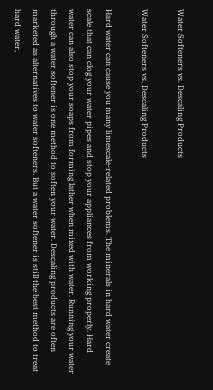Water Softeners vs. Descaling Products

Water Softeners vs. Descaling Products

Hard water can cause you many limescale-related problems. The minerals in hard water create scale that can clog your water pipes and stop your appliances from working properly. Hard water can also stop your soaps from forming lather when mixed with water. Running your water through a water softener is one method to soften your water. Descaling products are often marketed as alternatives to water softeners. But a water softener is still the best method to treat hard water,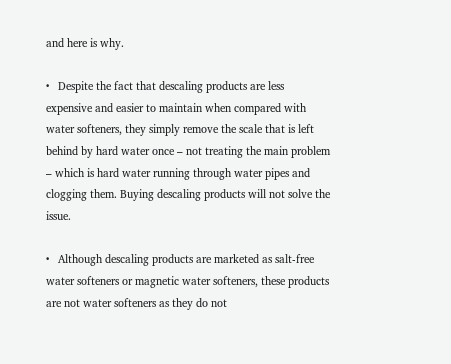and here is why.

•   Despite the fact that descaling products are less expensive and easier to maintain when compared with water softeners, they simply remove the scale that is left behind by hard water once – not treating the main problem – which is hard water running through water pipes and clogging them. Buying descaling products will not solve the issue.

•   Although descaling products are marketed as salt-free water softeners or magnetic water softeners, these products are not water softeners as they do not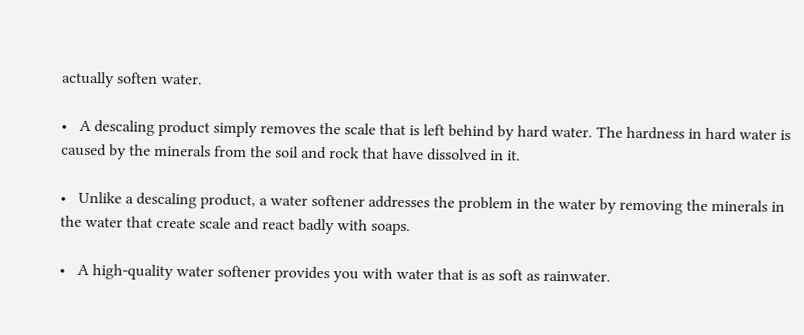actually soften water.

•   A descaling product simply removes the scale that is left behind by hard water. The hardness in hard water is caused by the minerals from the soil and rock that have dissolved in it.

•   Unlike a descaling product, a water softener addresses the problem in the water by removing the minerals in the water that create scale and react badly with soaps.

•   A high-quality water softener provides you with water that is as soft as rainwater.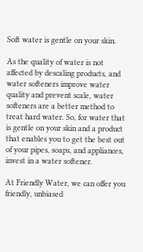Soft water is gentle on your skin.

As the quality of water is not affected by descaling products, and water softeners improve water quality and prevent scale, water softeners are a better method to treat hard water. So, for water that is gentle on your skin and a product that enables you to get the best out of your pipes, soaps, and appliances, invest in a water softener.

At Friendly Water, we can offer you friendly, unbiased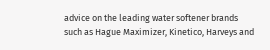advice on the leading water softener brands such as Hague Maximizer, Kinetico, Harveys and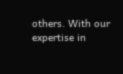others. With our expertise in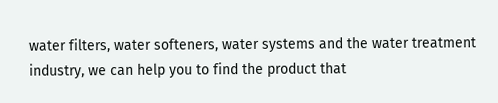water filters, water softeners, water systems and the water treatment industry, we can help you to find the product that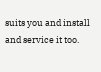suits you and install and service it too.